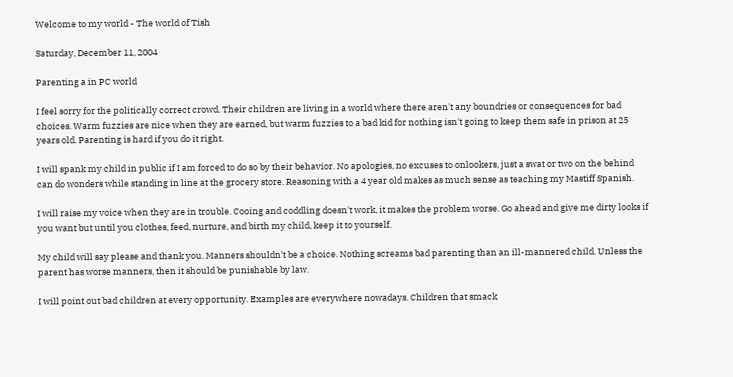Welcome to my world - The world of Tish

Saturday, December 11, 2004

Parenting a in PC world

I feel sorry for the politically correct crowd. Their children are living in a world where there aren't any boundries or consequences for bad choices. Warm fuzzies are nice when they are earned, but warm fuzzies to a bad kid for nothing isn't going to keep them safe in prison at 25 years old. Parenting is hard if you do it right.

I will spank my child in public if I am forced to do so by their behavior. No apologies, no excuses to onlookers, just a swat or two on the behind can do wonders while standing in line at the grocery store. Reasoning with a 4 year old makes as much sense as teaching my Mastiff Spanish.

I will raise my voice when they are in trouble. Cooing and coddling doesn't work, it makes the problem worse. Go ahead and give me dirty looks if you want but until you clothes, feed, nurture, and birth my child, keep it to yourself.

My child will say please and thank you. Manners shouldn't be a choice. Nothing screams bad parenting than an ill-mannered child. Unless the parent has worse manners, then it should be punishable by law.

I will point out bad children at every opportunity. Examples are everywhere nowadays. Children that smack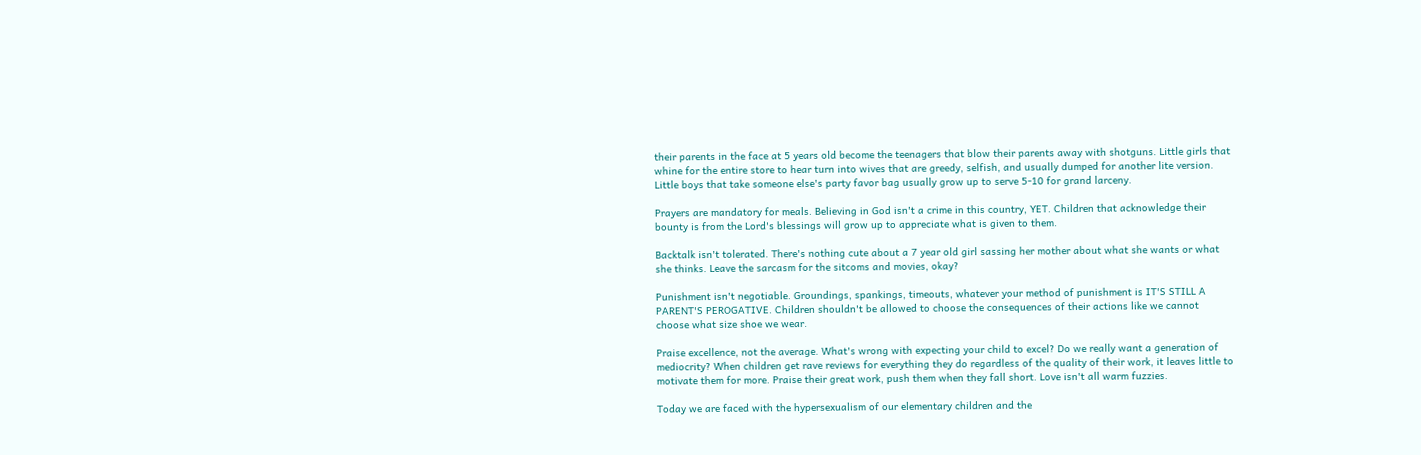their parents in the face at 5 years old become the teenagers that blow their parents away with shotguns. Little girls that whine for the entire store to hear turn into wives that are greedy, selfish, and usually dumped for another lite version. Little boys that take someone else's party favor bag usually grow up to serve 5-10 for grand larceny.

Prayers are mandatory for meals. Believing in God isn't a crime in this country, YET. Children that acknowledge their bounty is from the Lord's blessings will grow up to appreciate what is given to them.

Backtalk isn't tolerated. There's nothing cute about a 7 year old girl sassing her mother about what she wants or what she thinks. Leave the sarcasm for the sitcoms and movies, okay?

Punishment isn't negotiable. Groundings, spankings, timeouts, whatever your method of punishment is IT'S STILL A PARENT'S PEROGATIVE. Children shouldn't be allowed to choose the consequences of their actions like we cannot choose what size shoe we wear.

Praise excellence, not the average. What's wrong with expecting your child to excel? Do we really want a generation of mediocrity? When children get rave reviews for everything they do regardless of the quality of their work, it leaves little to motivate them for more. Praise their great work, push them when they fall short. Love isn't all warm fuzzies.

Today we are faced with the hypersexualism of our elementary children and the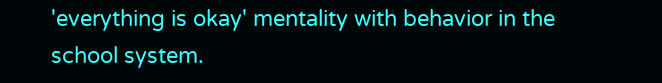'everything is okay' mentality with behavior in the school system.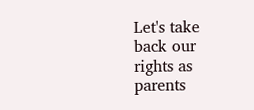Let's take back our rights as parents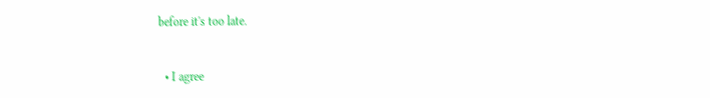before it's too late.


  • I agree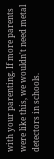with your parenting. If more parents were like this, we wouldn't need metal detectors in schools.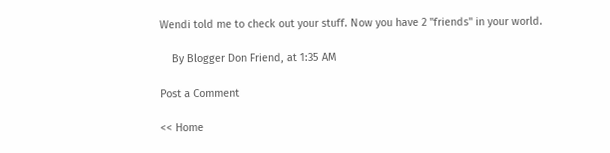Wendi told me to check out your stuff. Now you have 2 "friends" in your world.

    By Blogger Don Friend, at 1:35 AM

Post a Comment

<< Home